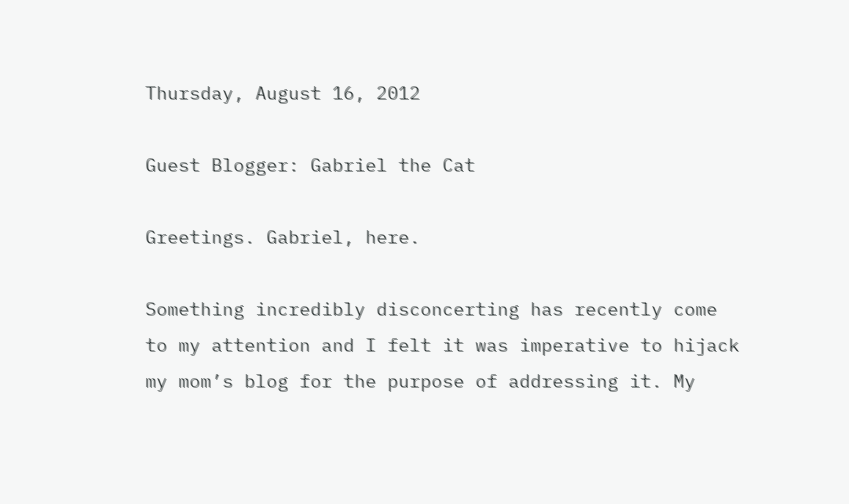Thursday, August 16, 2012

Guest Blogger: Gabriel the Cat

Greetings. Gabriel, here.

Something incredibly disconcerting has recently come to my attention and I felt it was imperative to hijack my mom’s blog for the purpose of addressing it. My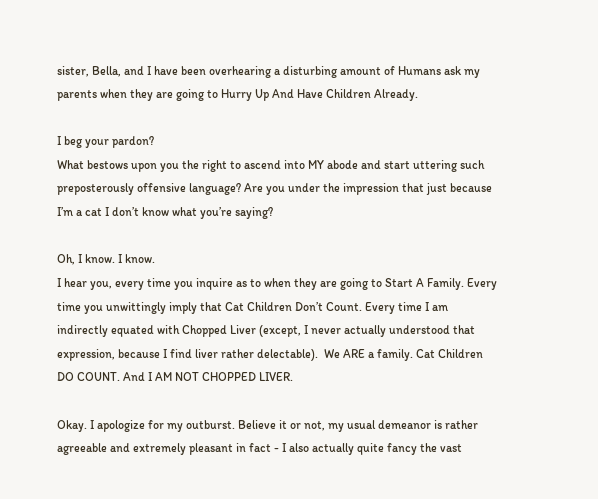sister, Bella, and I have been overhearing a disturbing amount of Humans ask my parents when they are going to Hurry Up And Have Children Already.

I beg your pardon?
What bestows upon you the right to ascend into MY abode and start uttering such preposterously offensive language? Are you under the impression that just because I’m a cat I don’t know what you’re saying?

Oh, I know. I know.
I hear you, every time you inquire as to when they are going to Start A Family. Every time you unwittingly imply that Cat Children Don’t Count. Every time I am indirectly equated with Chopped Liver (except, I never actually understood that expression, because I find liver rather delectable).  We ARE a family. Cat Children DO COUNT. And I AM NOT CHOPPED LIVER.

Okay. I apologize for my outburst. Believe it or not, my usual demeanor is rather agreeable and extremely pleasant in fact - I also actually quite fancy the vast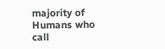majority of Humans who call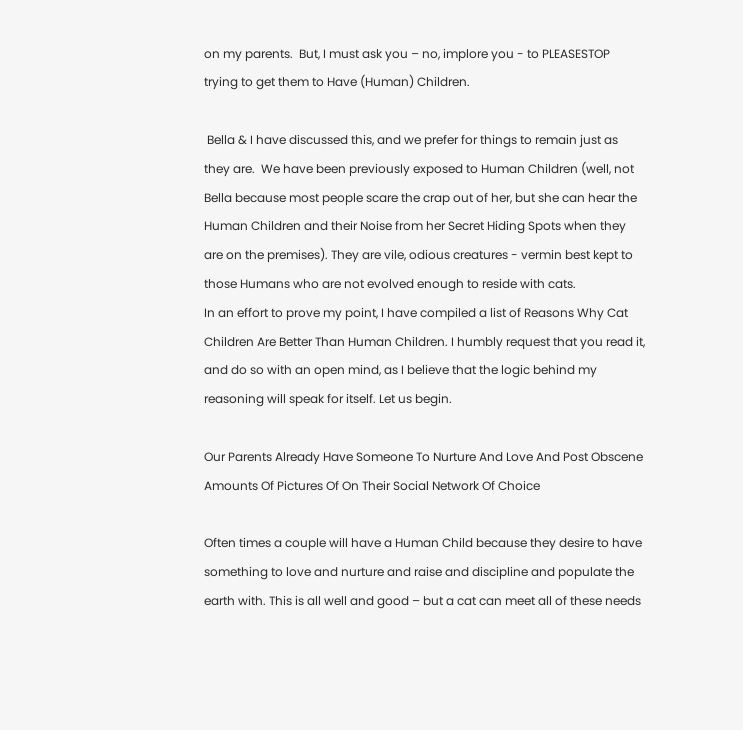on my parents.  But, I must ask you – no, implore you - to PLEASESTOP trying to get them to Have (Human) Children.

 Bella & I have discussed this, and we prefer for things to remain just as they are.  We have been previously exposed to Human Children (well, not Bella because most people scare the crap out of her, but she can hear the Human Children and their Noise from her Secret Hiding Spots when they are on the premises). They are vile, odious creatures - vermin best kept to those Humans who are not evolved enough to reside with cats.
In an effort to prove my point, I have compiled a list of Reasons Why Cat Children Are Better Than Human Children. I humbly request that you read it, and do so with an open mind, as I believe that the logic behind my reasoning will speak for itself. Let us begin.

Our Parents Already Have Someone To Nurture And Love And Post Obscene Amounts Of Pictures Of On Their Social Network Of Choice

Often times a couple will have a Human Child because they desire to have something to love and nurture and raise and discipline and populate the earth with. This is all well and good – but a cat can meet all of these needs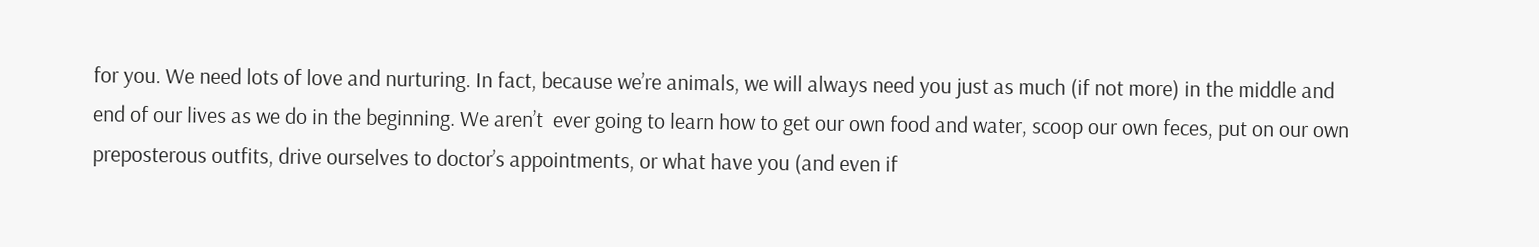for you. We need lots of love and nurturing. In fact, because we’re animals, we will always need you just as much (if not more) in the middle and end of our lives as we do in the beginning. We aren’t  ever going to learn how to get our own food and water, scoop our own feces, put on our own preposterous outfits, drive ourselves to doctor’s appointments, or what have you (and even if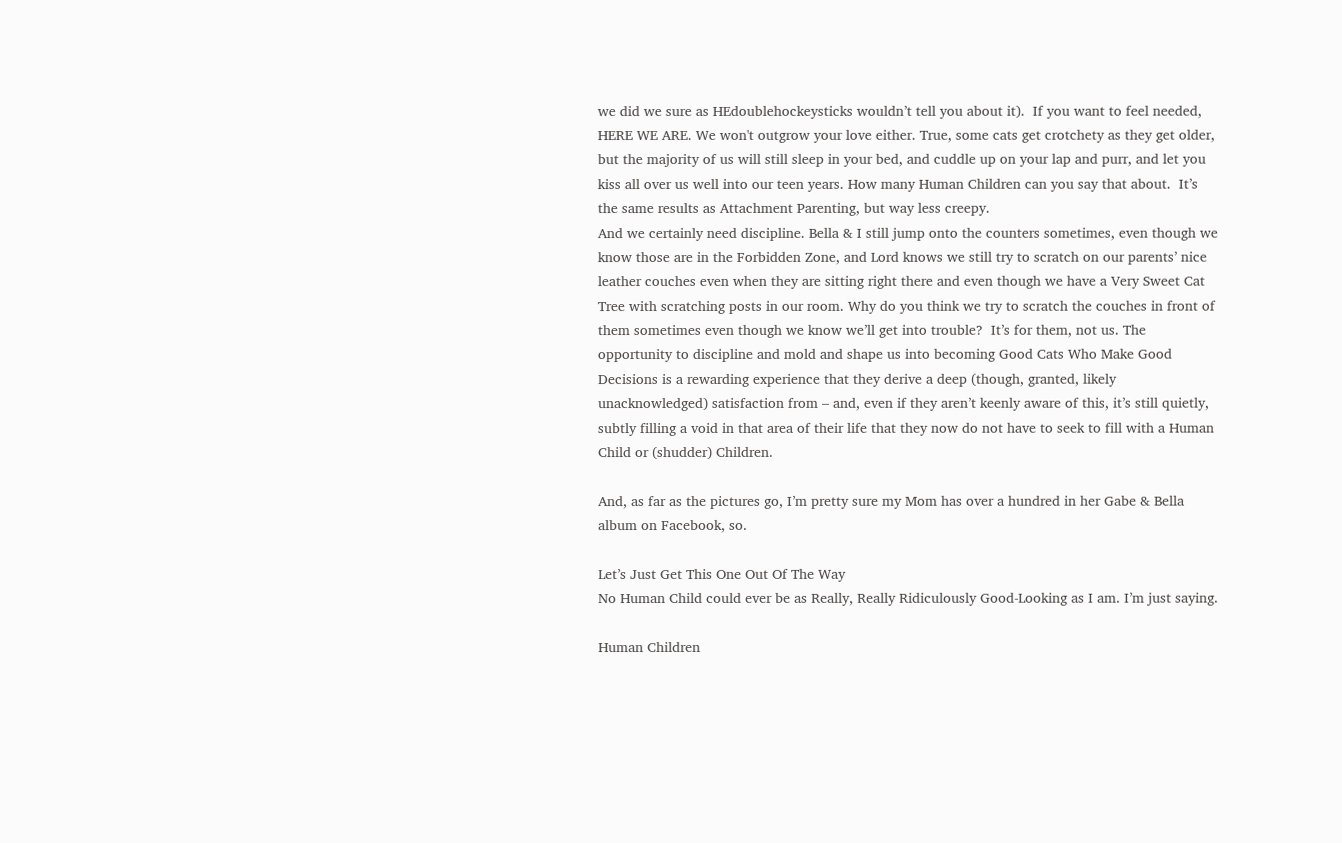we did we sure as HEdoublehockeysticks wouldn’t tell you about it).  If you want to feel needed, HERE WE ARE. We won't outgrow your love either. True, some cats get crotchety as they get older, but the majority of us will still sleep in your bed, and cuddle up on your lap and purr, and let you kiss all over us well into our teen years. How many Human Children can you say that about.  It’s the same results as Attachment Parenting, but way less creepy.
And we certainly need discipline. Bella & I still jump onto the counters sometimes, even though we know those are in the Forbidden Zone, and Lord knows we still try to scratch on our parents’ nice leather couches even when they are sitting right there and even though we have a Very Sweet Cat Tree with scratching posts in our room. Why do you think we try to scratch the couches in front of them sometimes even though we know we’ll get into trouble?  It’s for them, not us. The opportunity to discipline and mold and shape us into becoming Good Cats Who Make Good Decisions is a rewarding experience that they derive a deep (though, granted, likely unacknowledged) satisfaction from – and, even if they aren’t keenly aware of this, it’s still quietly, subtly filling a void in that area of their life that they now do not have to seek to fill with a Human Child or (shudder) Children.

And, as far as the pictures go, I’m pretty sure my Mom has over a hundred in her Gabe & Bella album on Facebook, so.

Let’s Just Get This One Out Of The Way
No Human Child could ever be as Really, Really Ridiculously Good-Looking as I am. I’m just saying.

Human Children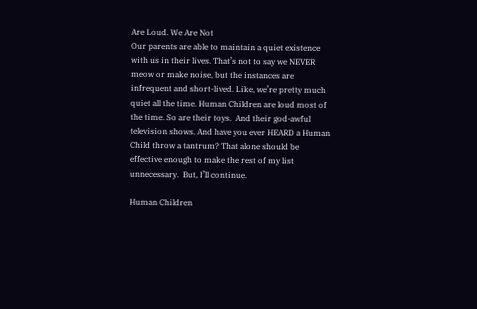Are Loud. We Are Not
Our parents are able to maintain a quiet existence with us in their lives. That’s not to say we NEVER meow or make noise, but the instances are infrequent and short-lived. Like, we’re pretty much quiet all the time. Human Children are loud most of the time. So are their toys.  And their god-awful television shows. And have you ever HEARD a Human Child throw a tantrum? That alone should be effective enough to make the rest of my list unnecessary.  But, I’ll continue.

Human Children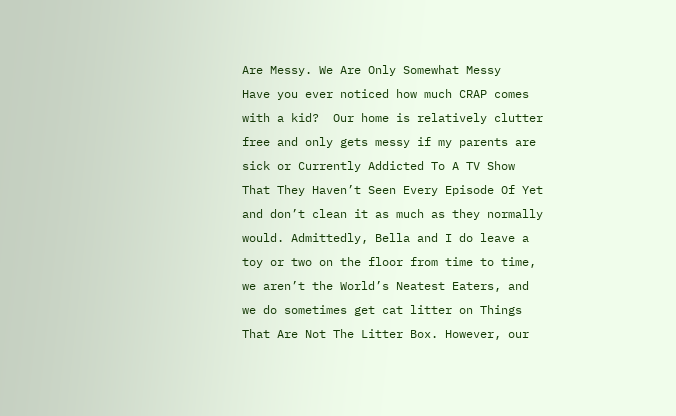Are Messy. We Are Only Somewhat Messy
Have you ever noticed how much CRAP comes with a kid?  Our home is relatively clutter free and only gets messy if my parents are sick or Currently Addicted To A TV Show That They Haven’t Seen Every Episode Of Yet and don’t clean it as much as they normally would. Admittedly, Bella and I do leave a toy or two on the floor from time to time, we aren’t the World’s Neatest Eaters, and we do sometimes get cat litter on Things That Are Not The Litter Box. However, our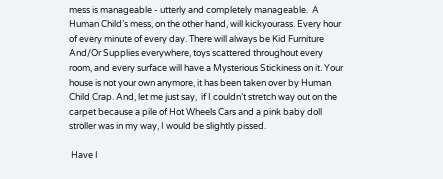mess is manageable - utterly and completely manageable.  A Human Child’s mess, on the other hand, will kickyourass. Every hour of every minute of every day. There will always be Kid Furniture And/Or Supplies everywhere, toys scattered throughout every room, and every surface will have a Mysterious Stickiness on it. Your house is not your own anymore, it has been taken over by Human Child Crap. And, let me just say,  if I couldn’t stretch way out on the carpet because a pile of Hot Wheels Cars and a pink baby doll stroller was in my way, I would be slightly pissed.

 Have I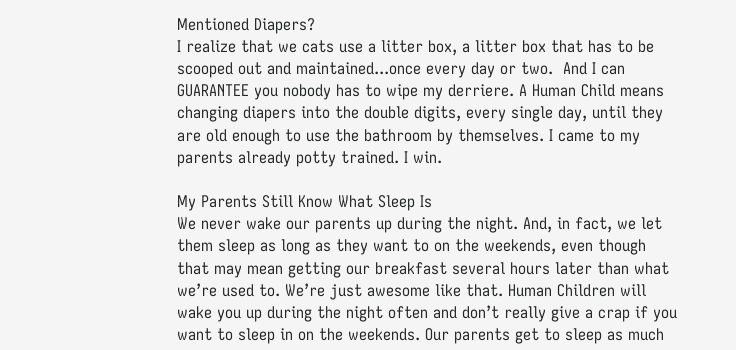Mentioned Diapers?
I realize that we cats use a litter box, a litter box that has to be scooped out and maintained...once every day or two.  And I can GUARANTEE you nobody has to wipe my derriere. A Human Child means changing diapers into the double digits, every single day, until they are old enough to use the bathroom by themselves. I came to my parents already potty trained. I win.

My Parents Still Know What Sleep Is
We never wake our parents up during the night. And, in fact, we let them sleep as long as they want to on the weekends, even though that may mean getting our breakfast several hours later than what we’re used to. We’re just awesome like that. Human Children will wake you up during the night often and don’t really give a crap if you want to sleep in on the weekends. Our parents get to sleep as much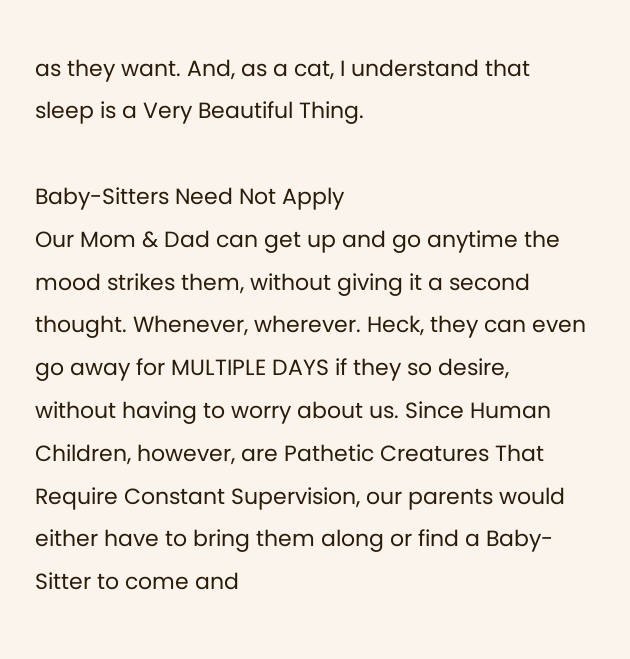as they want. And, as a cat, I understand that sleep is a Very Beautiful Thing.

Baby-Sitters Need Not Apply
Our Mom & Dad can get up and go anytime the mood strikes them, without giving it a second thought. Whenever, wherever. Heck, they can even go away for MULTIPLE DAYS if they so desire, without having to worry about us. Since Human Children, however, are Pathetic Creatures That Require Constant Supervision, our parents would either have to bring them along or find a Baby-Sitter to come and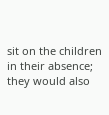sit on the children in their absence; they would also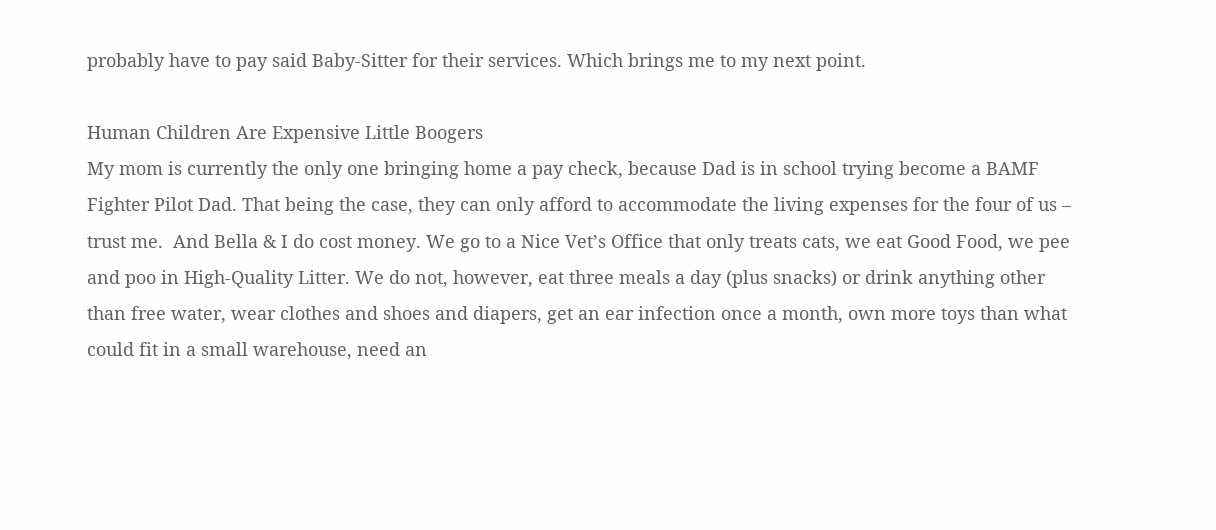probably have to pay said Baby-Sitter for their services. Which brings me to my next point.

Human Children Are Expensive Little Boogers
My mom is currently the only one bringing home a pay check, because Dad is in school trying become a BAMF Fighter Pilot Dad. That being the case, they can only afford to accommodate the living expenses for the four of us – trust me.  And Bella & I do cost money. We go to a Nice Vet’s Office that only treats cats, we eat Good Food, we pee and poo in High-Quality Litter. We do not, however, eat three meals a day (plus snacks) or drink anything other than free water, wear clothes and shoes and diapers, get an ear infection once a month, own more toys than what could fit in a small warehouse, need an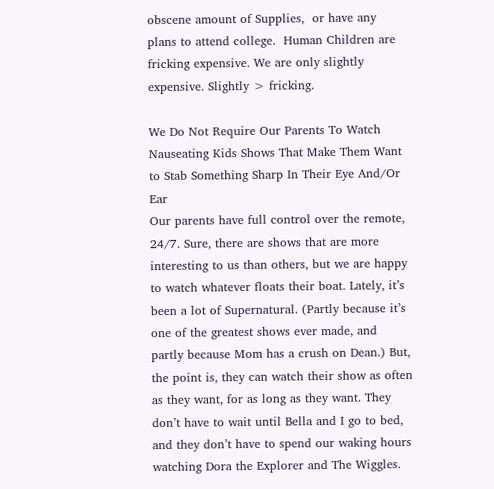obscene amount of Supplies,  or have any plans to attend college.  Human Children are fricking expensive. We are only slightly expensive. Slightly > fricking.

We Do Not Require Our Parents To Watch Nauseating Kids Shows That Make Them Want to Stab Something Sharp In Their Eye And/Or Ear
Our parents have full control over the remote, 24/7. Sure, there are shows that are more interesting to us than others, but we are happy to watch whatever floats their boat. Lately, it’s been a lot of Supernatural. (Partly because it’s one of the greatest shows ever made, and partly because Mom has a crush on Dean.) But, the point is, they can watch their show as often as they want, for as long as they want. They don’t have to wait until Bella and I go to bed, and they don’t have to spend our waking hours watching Dora the Explorer and The Wiggles.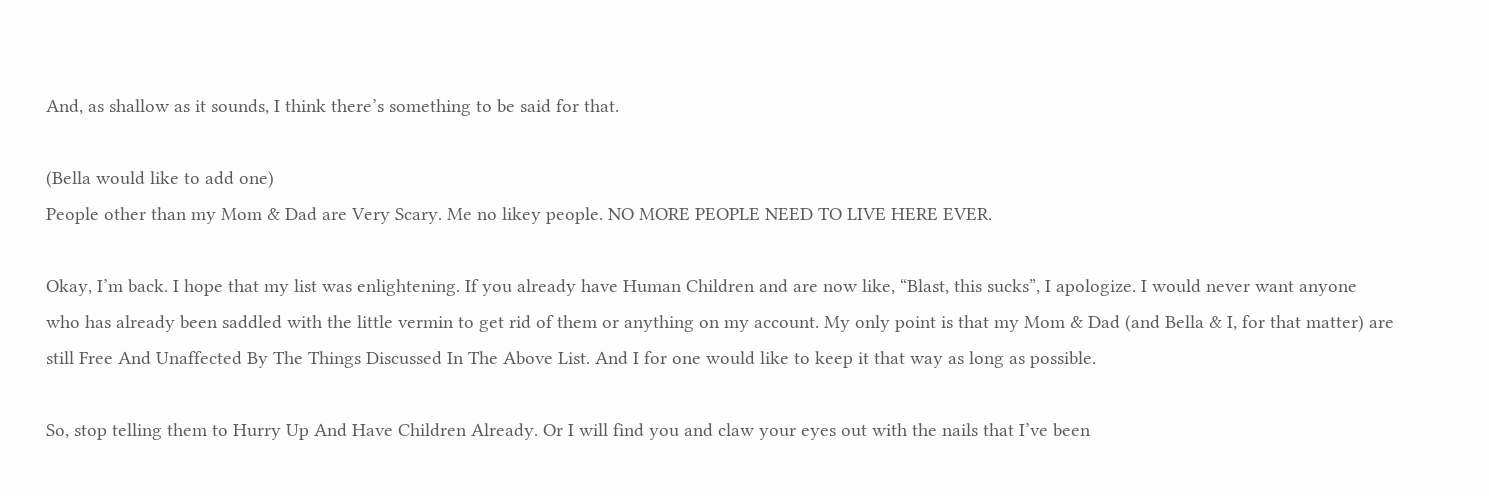And, as shallow as it sounds, I think there’s something to be said for that.

(Bella would like to add one)
People other than my Mom & Dad are Very Scary. Me no likey people. NO MORE PEOPLE NEED TO LIVE HERE EVER.

Okay, I’m back. I hope that my list was enlightening. If you already have Human Children and are now like, “Blast, this sucks”, I apologize. I would never want anyone who has already been saddled with the little vermin to get rid of them or anything on my account. My only point is that my Mom & Dad (and Bella & I, for that matter) are still Free And Unaffected By The Things Discussed In The Above List. And I for one would like to keep it that way as long as possible.

So, stop telling them to Hurry Up And Have Children Already. Or I will find you and claw your eyes out with the nails that I’ve been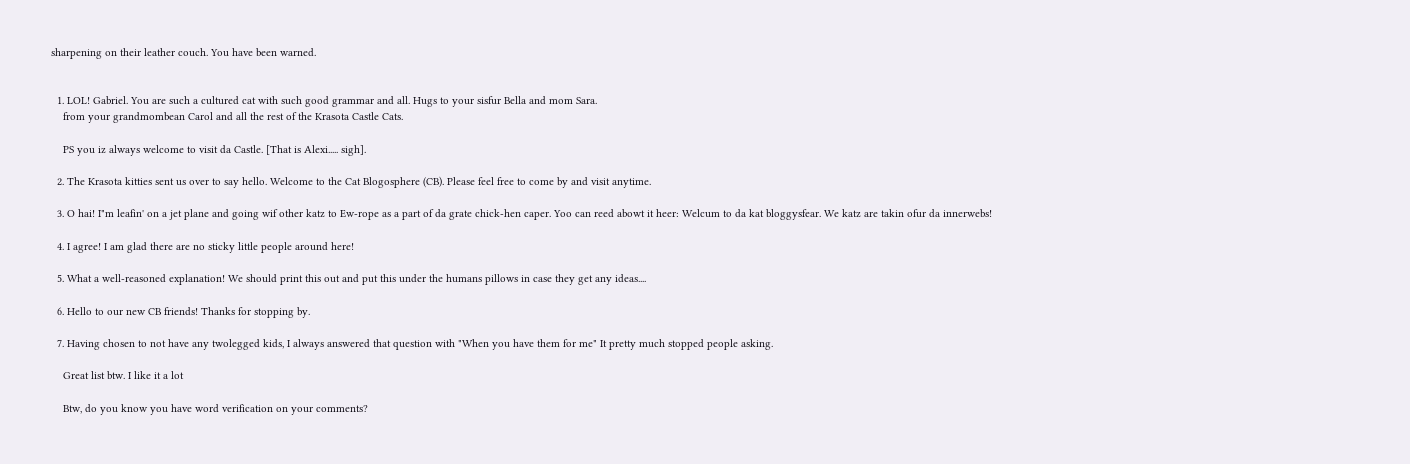sharpening on their leather couch. You have been warned.


  1. LOL! Gabriel. You are such a cultured cat with such good grammar and all. Hugs to your sisfur Bella and mom Sara.
    from your grandmombean Carol and all the rest of the Krasota Castle Cats.

    PS you iz always welcome to visit da Castle. [That is Alexi..... sigh].

  2. The Krasota kitties sent us over to say hello. Welcome to the Cat Blogosphere (CB). Please feel free to come by and visit anytime.

  3. O hai! I"m leafin' on a jet plane and going wif other katz to Ew-rope as a part of da grate chick-hen caper. Yoo can reed abowt it heer: Welcum to da kat bloggysfear. We katz are takin ofur da innerwebs!

  4. I agree! I am glad there are no sticky little people around here!

  5. What a well-reasoned explanation! We should print this out and put this under the humans pillows in case they get any ideas....

  6. Hello to our new CB friends! Thanks for stopping by.

  7. Having chosen to not have any twolegged kids, I always answered that question with "When you have them for me" It pretty much stopped people asking.

    Great list btw. I like it a lot

    Btw, do you know you have word verification on your comments?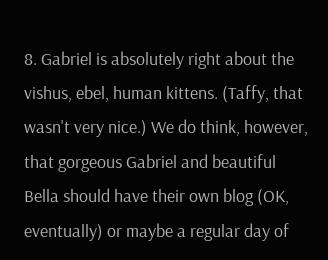8. Gabriel is absolutely right about the vishus, ebel, human kittens. (Taffy, that wasn't very nice.) We do think, however, that gorgeous Gabriel and beautiful Bella should have their own blog (OK, eventually) or maybe a regular day of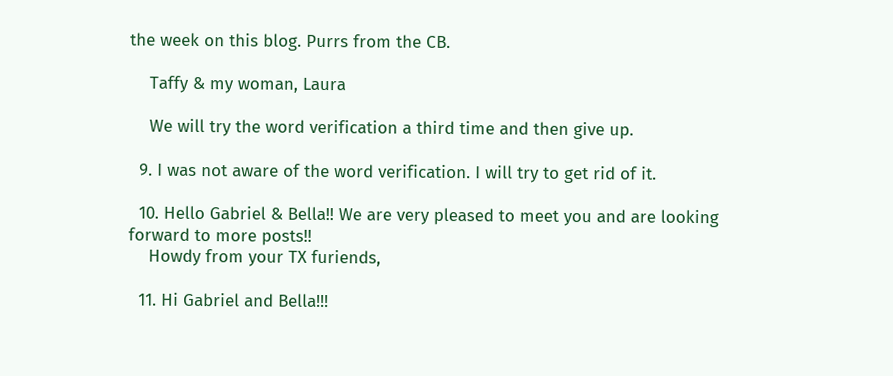the week on this blog. Purrs from the CB.

    Taffy & my woman, Laura

    We will try the word verification a third time and then give up.

  9. I was not aware of the word verification. I will try to get rid of it.

  10. Hello Gabriel & Bella!! We are very pleased to meet you and are looking forward to more posts!!
    Howdy from your TX furiends,

  11. Hi Gabriel and Bella!!!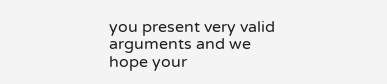you present very valid arguments and we hope your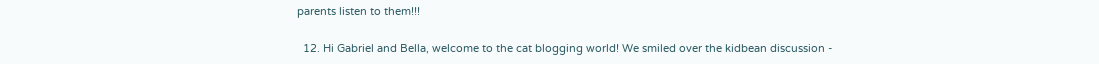parents listen to them!!!

  12. Hi Gabriel and Bella, welcome to the cat blogging world! We smiled over the kidbean discussion -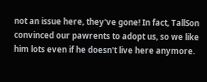not an issue here, they've gone! In fact, TallSon convinced our pawrents to adopt us, so we like him lots even if he doesn't live here anymore.